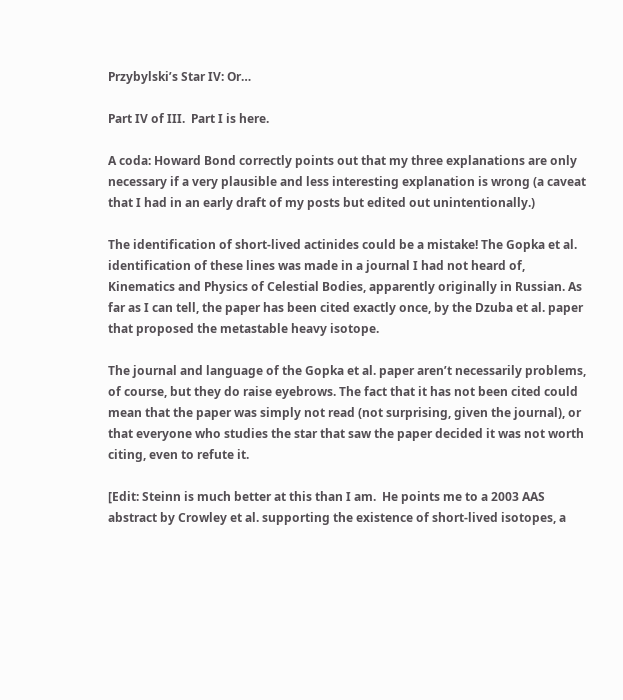Przybylski’s Star IV: Or…

Part IV of III.  Part I is here.

A coda: Howard Bond correctly points out that my three explanations are only necessary if a very plausible and less interesting explanation is wrong (a caveat that I had in an early draft of my posts but edited out unintentionally.)

The identification of short-lived actinides could be a mistake! The Gopka et al. identification of these lines was made in a journal I had not heard of, Kinematics and Physics of Celestial Bodies, apparently originally in Russian. As far as I can tell, the paper has been cited exactly once, by the Dzuba et al. paper that proposed the metastable heavy isotope.

The journal and language of the Gopka et al. paper aren’t necessarily problems, of course, but they do raise eyebrows. The fact that it has not been cited could mean that the paper was simply not read (not surprising, given the journal), or that everyone who studies the star that saw the paper decided it was not worth citing, even to refute it.

[Edit: Steinn is much better at this than I am.  He points me to a 2003 AAS abstract by Crowley et al. supporting the existence of short-lived isotopes, a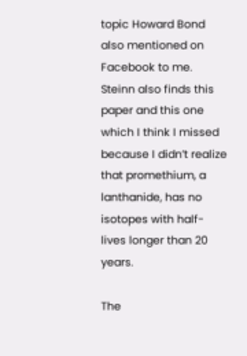topic Howard Bond also mentioned on Facebook to me. Steinn also finds this paper and this one which I think I missed because I didn’t realize that promethium, a lanthanide, has no isotopes with half-lives longer than 20 years.

The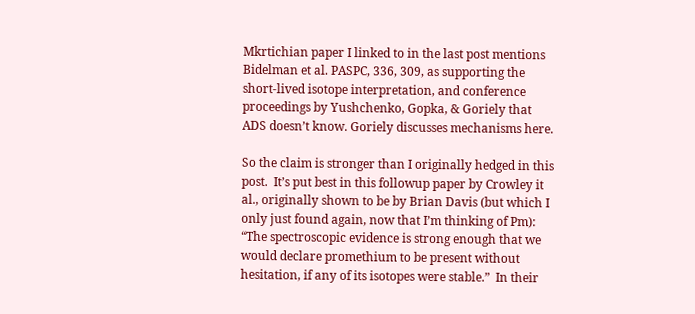Mkrtichian paper I linked to in the last post mentions Bidelman et al. PASPC, 336, 309, as supporting the short-lived isotope interpretation, and conference proceedings by Yushchenko, Gopka, & Goriely that ADS doesn’t know. Goriely discusses mechanisms here.

So the claim is stronger than I originally hedged in this post.  It’s put best in this followup paper by Crowley it al., originally shown to be by Brian Davis (but which I only just found again, now that I’m thinking of Pm): “The spectroscopic evidence is strong enough that we would declare promethium to be present without hesitation, if any of its isotopes were stable.”  In their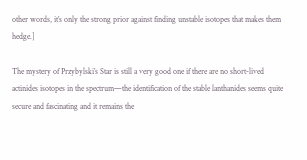other words, it’s only the strong prior against finding unstable isotopes that makes them hedge.]

The mystery of Przybylski’s Star is still a very good one if there are no short-lived actinides isotopes in the spectrum—the identification of the stable lanthanides seems quite secure and fascinating and it remains the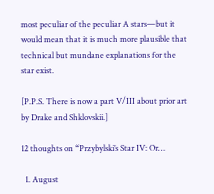most peculiar of the peculiar A stars—but it would mean that it is much more plausible that technical but mundane explanations for the star exist.

[P.P.S. There is now a part V/III about prior art by Drake and Shklovskii.]

12 thoughts on “Przybylski’s Star IV: Or…

  1. August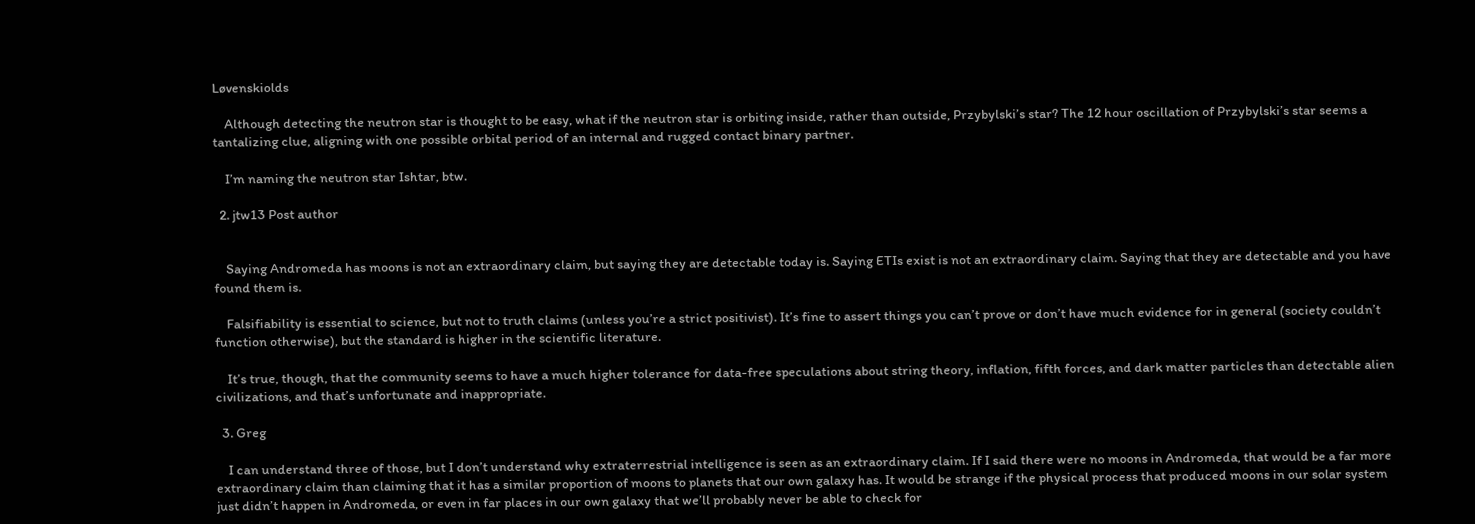Løvenskiolds

    Although detecting the neutron star is thought to be easy, what if the neutron star is orbiting inside, rather than outside, Przybylski’s star? The 12 hour oscillation of Przybylski’s star seems a tantalizing clue, aligning with one possible orbital period of an internal and rugged contact binary partner.

    I’m naming the neutron star Ishtar, btw.

  2. jtw13 Post author


    Saying Andromeda has moons is not an extraordinary claim, but saying they are detectable today is. Saying ETIs exist is not an extraordinary claim. Saying that they are detectable and you have found them is.

    Falsifiability is essential to science, but not to truth claims (unless you’re a strict positivist). It’s fine to assert things you can’t prove or don’t have much evidence for in general (society couldn’t function otherwise), but the standard is higher in the scientific literature.

    It’s true, though, that the community seems to have a much higher tolerance for data-free speculations about string theory, inflation, fifth forces, and dark matter particles than detectable alien civilizations, and that’s unfortunate and inappropriate.

  3. Greg

    I can understand three of those, but I don’t understand why extraterrestrial intelligence is seen as an extraordinary claim. If I said there were no moons in Andromeda, that would be a far more extraordinary claim than claiming that it has a similar proportion of moons to planets that our own galaxy has. It would be strange if the physical process that produced moons in our solar system just didn’t happen in Andromeda, or even in far places in our own galaxy that we’ll probably never be able to check for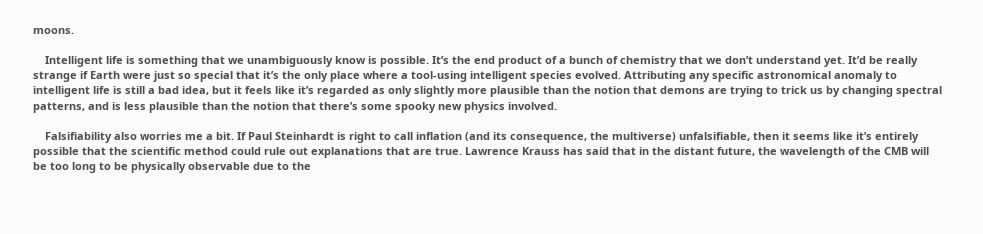moons.

    Intelligent life is something that we unambiguously know is possible. It’s the end product of a bunch of chemistry that we don’t understand yet. It’d be really strange if Earth were just so special that it’s the only place where a tool-using intelligent species evolved. Attributing any specific astronomical anomaly to intelligent life is still a bad idea, but it feels like it’s regarded as only slightly more plausible than the notion that demons are trying to trick us by changing spectral patterns, and is less plausible than the notion that there’s some spooky new physics involved.

    Falsifiability also worries me a bit. If Paul Steinhardt is right to call inflation (and its consequence, the multiverse) unfalsifiable, then it seems like it’s entirely possible that the scientific method could rule out explanations that are true. Lawrence Krauss has said that in the distant future, the wavelength of the CMB will be too long to be physically observable due to the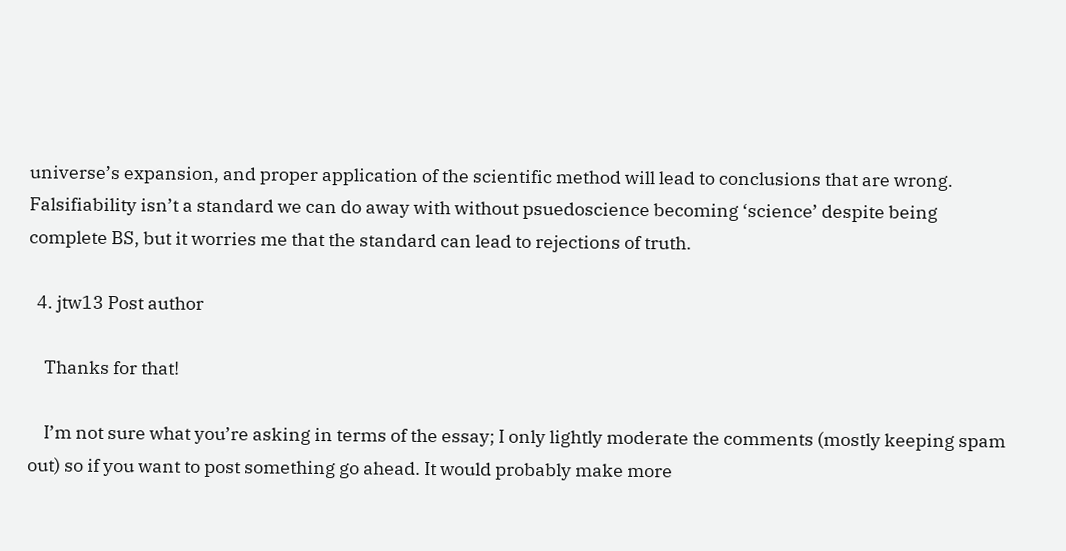universe’s expansion, and proper application of the scientific method will lead to conclusions that are wrong. Falsifiability isn’t a standard we can do away with without psuedoscience becoming ‘science’ despite being complete BS, but it worries me that the standard can lead to rejections of truth.

  4. jtw13 Post author

    Thanks for that!

    I’m not sure what you’re asking in terms of the essay; I only lightly moderate the comments (mostly keeping spam out) so if you want to post something go ahead. It would probably make more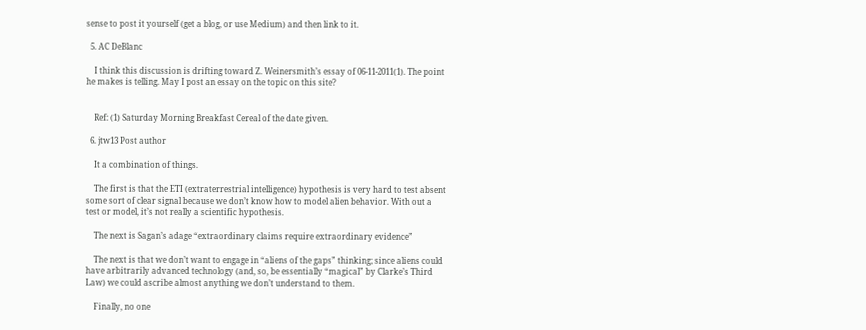sense to post it yourself (get a blog, or use Medium) and then link to it.

  5. AC DeBlanc

    I think this discussion is drifting toward Z. Weinersmith’s essay of 06-11-2011(1). The point he makes is telling. May I post an essay on the topic on this site?


    Ref: (1) Saturday Morning Breakfast Cereal of the date given.

  6. jtw13 Post author

    It a combination of things.

    The first is that the ETI (extraterrestrial intelligence) hypothesis is very hard to test absent some sort of clear signal because we don’t know how to model alien behavior. With out a test or model, it’s not really a scientific hypothesis.

    The next is Sagan’s adage “extraordinary claims require extraordinary evidence”

    The next is that we don’t want to engage in “aliens of the gaps” thinking; since aliens could have arbitrarily advanced technology (and, so, be essentially “magical” by Clarke’s Third Law) we could ascribe almost anything we don’t understand to them.

    Finally, no one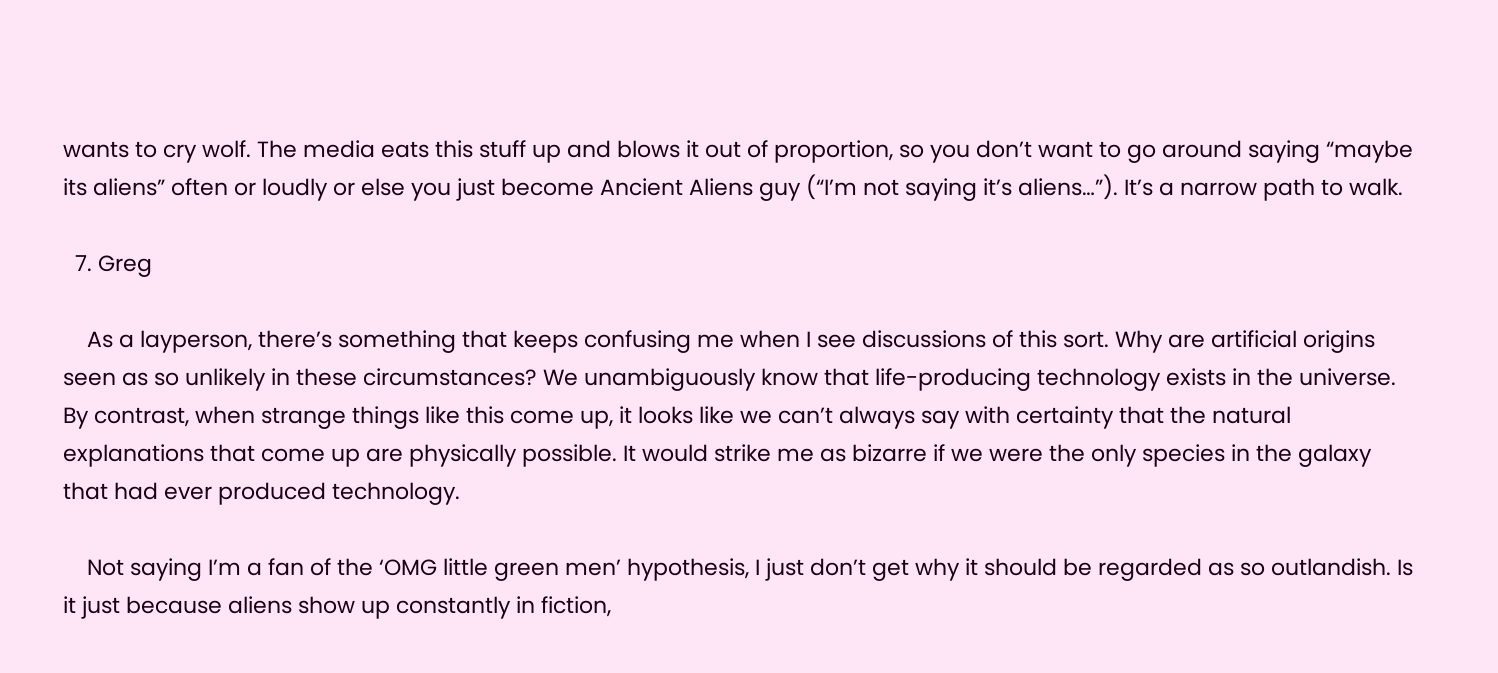wants to cry wolf. The media eats this stuff up and blows it out of proportion, so you don’t want to go around saying “maybe its aliens” often or loudly or else you just become Ancient Aliens guy (“I’m not saying it’s aliens…”). It’s a narrow path to walk.

  7. Greg

    As a layperson, there’s something that keeps confusing me when I see discussions of this sort. Why are artificial origins seen as so unlikely in these circumstances? We unambiguously know that life-producing technology exists in the universe. By contrast, when strange things like this come up, it looks like we can’t always say with certainty that the natural explanations that come up are physically possible. It would strike me as bizarre if we were the only species in the galaxy that had ever produced technology.

    Not saying I’m a fan of the ‘OMG little green men’ hypothesis, I just don’t get why it should be regarded as so outlandish. Is it just because aliens show up constantly in fiction,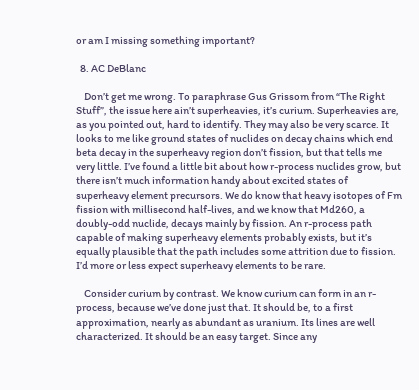or am I missing something important?

  8. AC DeBlanc

    Don’t get me wrong. To paraphrase Gus Grissom from “The Right Stuff”, the issue here ain’t superheavies, it’s curium. Superheavies are, as you pointed out, hard to identify. They may also be very scarce. It looks to me like ground states of nuclides on decay chains which end beta decay in the superheavy region don’t fission, but that tells me very little. I’ve found a little bit about how r-process nuclides grow, but there isn’t much information handy about excited states of superheavy element precursors. We do know that heavy isotopes of Fm fission with millisecond half-lives, and we know that Md260, a doubly-odd nuclide, decays mainly by fission. An r-process path capable of making superheavy elements probably exists, but it’s equally plausible that the path includes some attrition due to fission. I’d more or less expect superheavy elements to be rare.

    Consider curium by contrast. We know curium can form in an r-process, because we’ve done just that. It should be, to a first approximation, nearly as abundant as uranium. Its lines are well characterized. It should be an easy target. Since any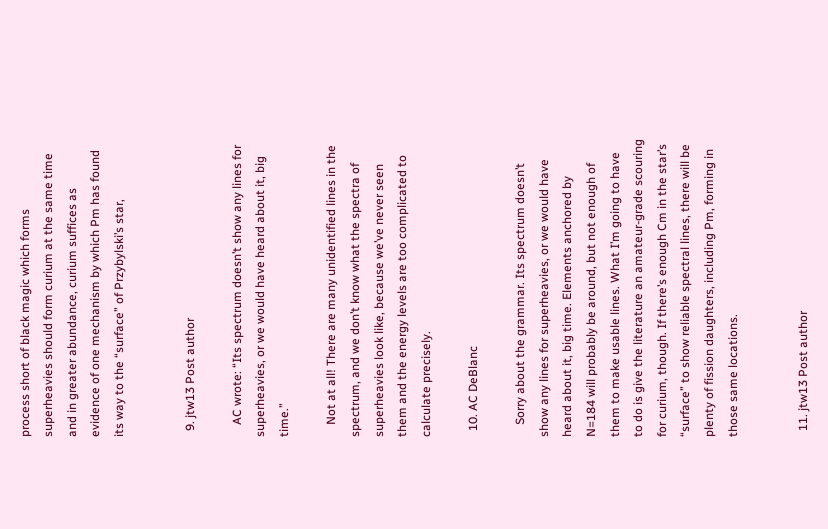process short of black magic which forms superheavies should form curium at the same time and in greater abundance, curium suffices as evidence of one mechanism by which Pm has found its way to the “surface” of Przybylski’s star,


  9. jtw13 Post author

    AC wrote: “Its spectrum doesn’t show any lines for superheavies, or we would have heard about it, big time.”

    Not at all! There are many unidentified lines in the spectrum, and we don’t know what the spectra of superheavies look like, because we’ve never seen them and the energy levels are too complicated to calculate precisely.

  10. AC DeBlanc

    Sorry about the grammar. Its spectrum doesn’t show any lines for superheavies, or we would have heard about it, big time. Elements anchored by N=184 will probably be around, but not enough of them to make usable lines. What I’m going to have to do is give the literature an amateur-grade scouring for curium, though. If there’s enough Cm in the star’s “surface” to show reliable spectral lines, there will be plenty of fission daughters, including Pm, forming in those same locations.


  11. jtw13 Post author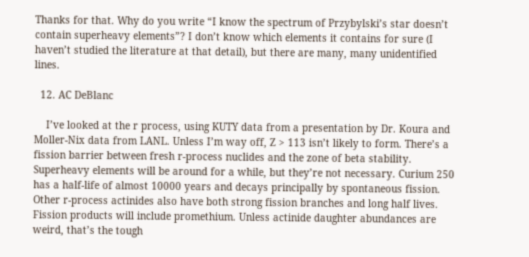Thanks for that. Why do you write “I know the spectrum of Przybylski’s star doesn’t contain superheavy elements”? I don’t know which elements it contains for sure (I haven’t studied the literature at that detail), but there are many, many unidentified lines.

  12. AC DeBlanc

    I’ve looked at the r process, using KUTY data from a presentation by Dr. Koura and Moller-Nix data from LANL. Unless I’m way off, Z > 113 isn’t likely to form. There’s a fission barrier between fresh r-process nuclides and the zone of beta stability. Superheavy elements will be around for a while, but they’re not necessary. Curium 250 has a half-life of almost 10000 years and decays principally by spontaneous fission. Other r-process actinides also have both strong fission branches and long half lives. Fission products will include promethium. Unless actinide daughter abundances are weird, that’s the tough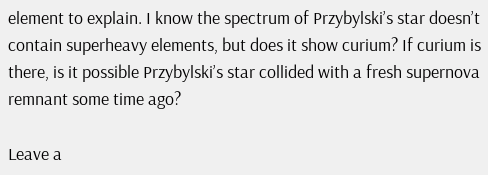element to explain. I know the spectrum of Przybylski’s star doesn’t contain superheavy elements, but does it show curium? If curium is there, is it possible Przybylski’s star collided with a fresh supernova remnant some time ago?

Leave a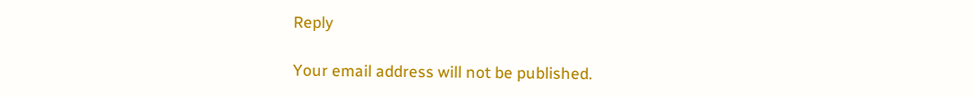Reply

Your email address will not be published.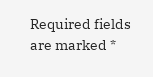Required fields are marked *